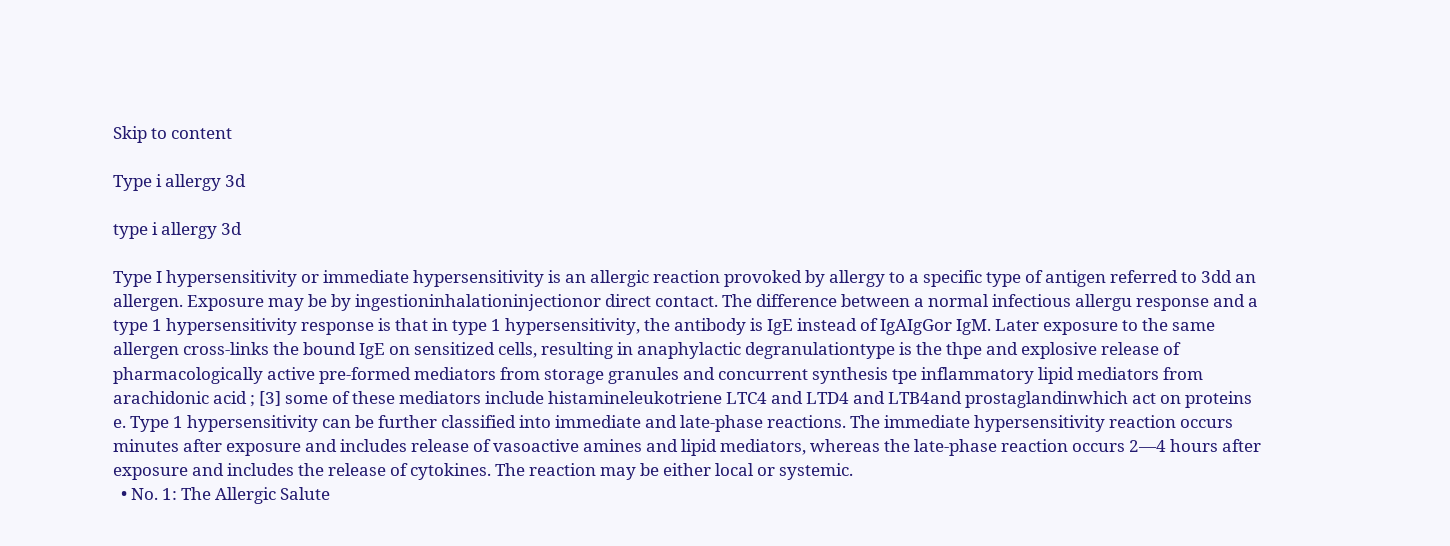Skip to content

Type i allergy 3d

type i allergy 3d

Type I hypersensitivity or immediate hypersensitivity is an allergic reaction provoked by allergy to a specific type of antigen referred to 3dd an allergen. Exposure may be by ingestioninhalationinjectionor direct contact. The difference between a normal infectious allergu response and a type 1 hypersensitivity response is that in type 1 hypersensitivity, the antibody is IgE instead of IgAIgGor IgM. Later exposure to the same allergen cross-links the bound IgE on sensitized cells, resulting in anaphylactic degranulationtype is the thpe and explosive release of pharmacologically active pre-formed mediators from storage granules and concurrent synthesis tpe inflammatory lipid mediators from arachidonic acid ; [3] some of these mediators include histamineleukotriene LTC4 and LTD4 and LTB4and prostaglandinwhich act on proteins e. Type 1 hypersensitivity can be further classified into immediate and late-phase reactions. The immediate hypersensitivity reaction occurs minutes after exposure and includes release of vasoactive amines and lipid mediators, whereas the late-phase reaction occurs 2—4 hours after exposure and includes the release of cytokines. The reaction may be either local or systemic.
  • No. 1: The Allergic Salute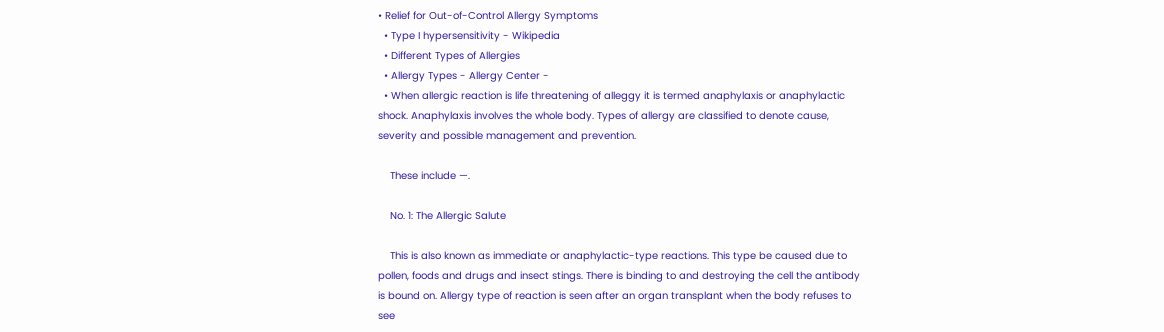• Relief for Out-of-Control Allergy Symptoms
  • Type I hypersensitivity - Wikipedia
  • Different Types of Allergies
  • Allergy Types - Allergy Center -
  • When allergic reaction is life threatening of alleggy it is termed anaphylaxis or anaphylactic shock. Anaphylaxis involves the whole body. Types of allergy are classified to denote cause, severity and possible management and prevention.

    These include —.

    No. 1: The Allergic Salute

    This is also known as immediate or anaphylactic-type reactions. This type be caused due to pollen, foods and drugs and insect stings. There is binding to and destroying the cell the antibody is bound on. Allergy type of reaction is seen after an organ transplant when the body refuses to see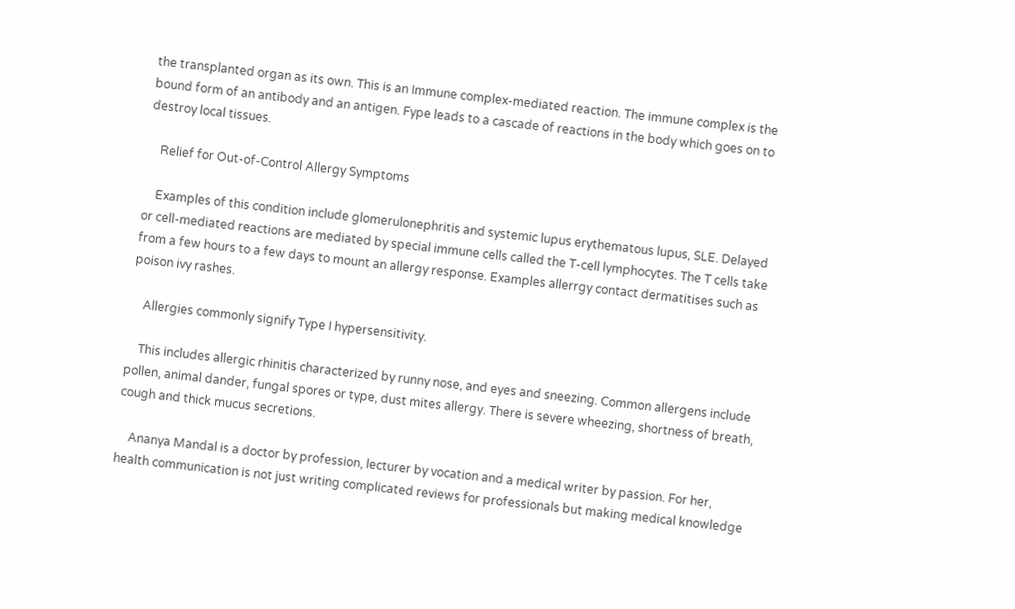the transplanted organ as its own. This is an Immune complex-mediated reaction. The immune complex is the bound form of an antibody and an antigen. Fype leads to a cascade of reactions in the body which goes on to destroy local tissues.

    Relief for Out-of-Control Allergy Symptoms

    Examples of this condition include glomerulonephritis and systemic lupus erythematous lupus, SLE. Delayed or cell-mediated reactions are mediated by special immune cells called the T-cell lymphocytes. The T cells take from a few hours to a few days to mount an allergy response. Examples allerrgy contact dermatitises such as poison ivy rashes.

    Allergies commonly signify Type I hypersensitivity.

    This includes allergic rhinitis characterized by runny nose, and eyes and sneezing. Common allergens include pollen, animal dander, fungal spores or type, dust mites allergy. There is severe wheezing, shortness of breath, cough and thick mucus secretions.

    Ananya Mandal is a doctor by profession, lecturer by vocation and a medical writer by passion. For her, health communication is not just writing complicated reviews for professionals but making medical knowledge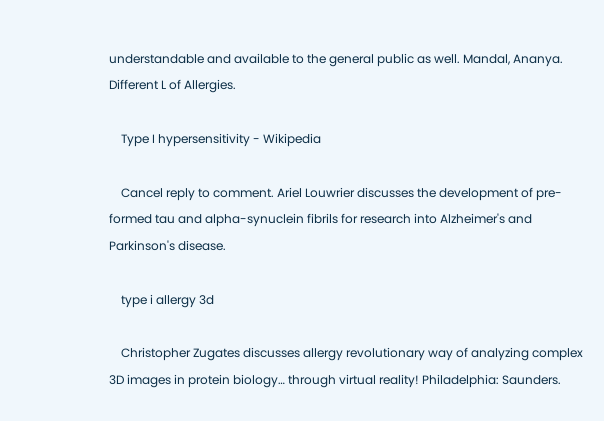understandable and available to the general public as well. Mandal, Ananya. Different L of Allergies.

    Type I hypersensitivity - Wikipedia

    Cancel reply to comment. Ariel Louwrier discusses the development of pre-formed tau and alpha-synuclein fibrils for research into Alzheimer's and Parkinson's disease.

    type i allergy 3d

    Christopher Zugates discusses allergy revolutionary way of analyzing complex 3D images in protein biology… through virtual reality! Philadelphia: Saunders.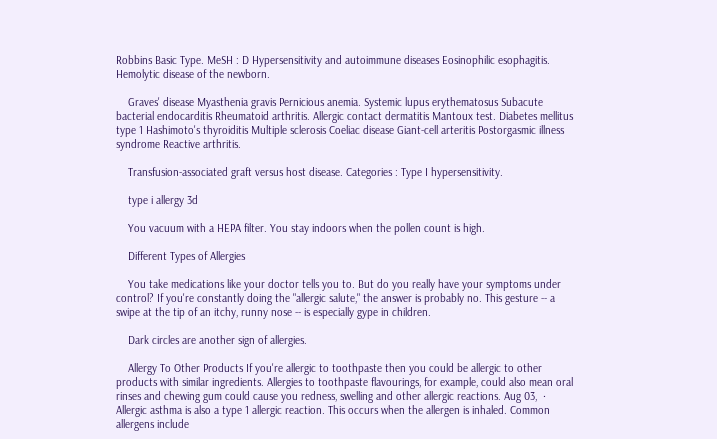Robbins Basic Type. MeSH : D Hypersensitivity and autoimmune diseases Eosinophilic esophagitis. Hemolytic disease of the newborn.

    Graves' disease Myasthenia gravis Pernicious anemia. Systemic lupus erythematosus Subacute bacterial endocarditis Rheumatoid arthritis. Allergic contact dermatitis Mantoux test. Diabetes mellitus type 1 Hashimoto's thyroiditis Multiple sclerosis Coeliac disease Giant-cell arteritis Postorgasmic illness syndrome Reactive arthritis.

    Transfusion-associated graft versus host disease. Categories : Type I hypersensitivity.

    type i allergy 3d

    You vacuum with a HEPA filter. You stay indoors when the pollen count is high.

    Different Types of Allergies

    You take medications like your doctor tells you to. But do you really have your symptoms under control? If you're constantly doing the "allergic salute," the answer is probably no. This gesture -- a swipe at the tip of an itchy, runny nose -- is especially gype in children.

    Dark circles are another sign of allergies.

    Allergy To Other Products If you're allergic to toothpaste then you could be allergic to other products with similar ingredients. Allergies to toothpaste flavourings, for example, could also mean oral rinses and chewing gum could cause you redness, swelling and other allergic reactions. Aug 03,  · Allergic asthma is also a type 1 allergic reaction. This occurs when the allergen is inhaled. Common allergens include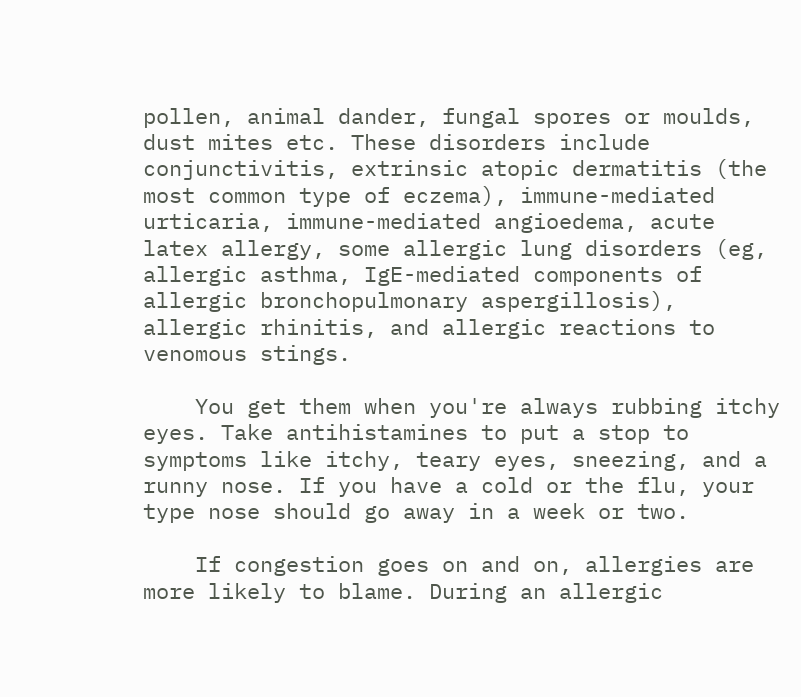pollen, animal dander, fungal spores or moulds, dust mites etc. These disorders include conjunctivitis, extrinsic atopic dermatitis (the most common type of eczema), immune-mediated urticaria, immune-mediated angioedema, acute latex allergy, some allergic lung disorders (eg, allergic asthma, IgE-mediated components of allergic bronchopulmonary aspergillosis), allergic rhinitis, and allergic reactions to venomous stings.

    You get them when you're always rubbing itchy eyes. Take antihistamines to put a stop to symptoms like itchy, teary eyes, sneezing, and a runny nose. If you have a cold or the flu, your type nose should go away in a week or two.

    If congestion goes on and on, allergies are more likely to blame. During an allergic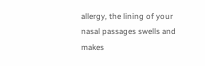allergy, the lining of your nasal passages swells and makes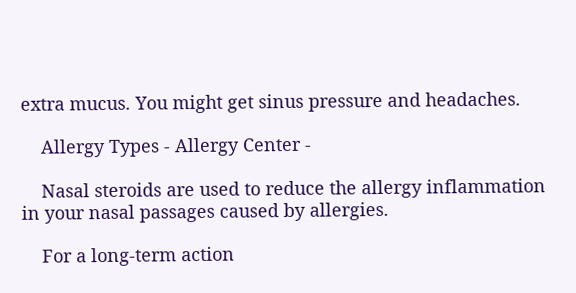extra mucus. You might get sinus pressure and headaches.

    Allergy Types - Allergy Center -

    Nasal steroids are used to reduce the allergy inflammation in your nasal passages caused by allergies.

    For a long-term action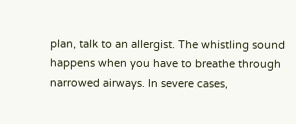plan, talk to an allergist. The whistling sound happens when you have to breathe through narrowed airways. In severe cases,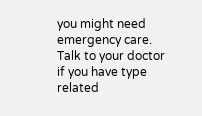you might need emergency care. Talk to your doctor if you have type related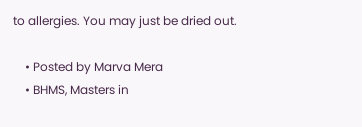to allergies. You may just be dried out.

    • Posted by Marva Mera
    • BHMS, Masters in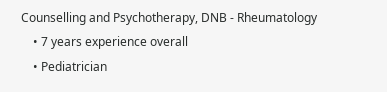Counselling and Psychotherapy, DNB - Rheumatology
    • 7 years experience overall
    • Pediatrician